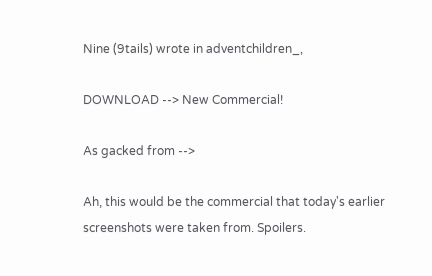Nine (9tails) wrote in adventchildren_,

DOWNLOAD --> New Commercial!

As gacked from -->

Ah, this would be the commercial that today's earlier screenshots were taken from. Spoilers.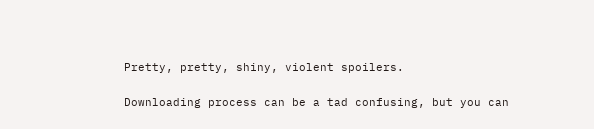Pretty, pretty, shiny, violent spoilers.

Downloading process can be a tad confusing, but you can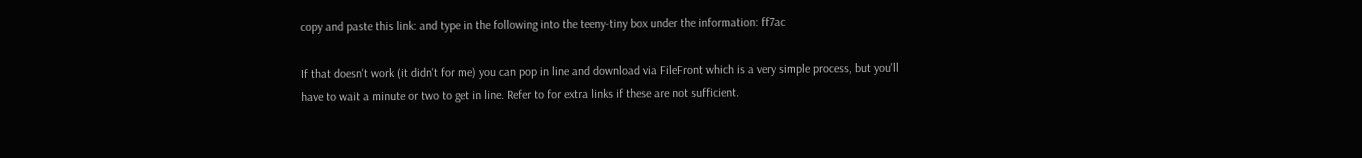copy and paste this link: and type in the following into the teeny-tiny box under the information: ff7ac

If that doesn't work (it didn't for me) you can pop in line and download via FileFront which is a very simple process, but you'll have to wait a minute or two to get in line. Refer to for extra links if these are not sufficient.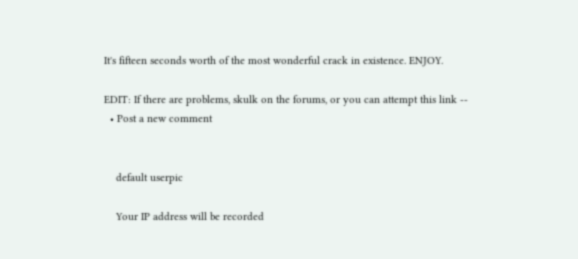It's fifteen seconds worth of the most wonderful crack in existence. ENJOY.

EDIT: If there are problems, skulk on the forums, or you can attempt this link --
  • Post a new comment


    default userpic

    Your IP address will be recorded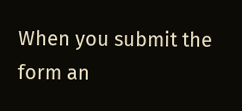When you submit the form an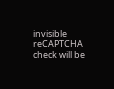invisible reCAPTCHA check will be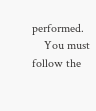performed.
    You must follow the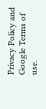Privacy Policy and Google Terms of use.